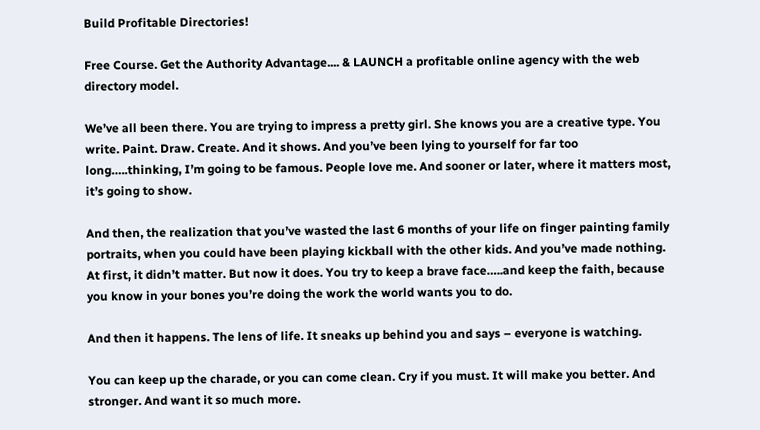Build Profitable Directories!

Free Course. Get the Authority Advantage.... & LAUNCH a profitable online agency with the web directory model.

We’ve all been there. You are trying to impress a pretty girl. She knows you are a creative type. You write. Paint. Draw. Create. And it shows. And you’ve been lying to yourself for far too long…..thinking, I’m going to be famous. People love me. And sooner or later, where it matters most, it’s going to show.

And then, the realization that you’ve wasted the last 6 months of your life on finger painting family portraits, when you could have been playing kickball with the other kids. And you’ve made nothing. At first, it didn’t matter. But now it does. You try to keep a brave face…..and keep the faith, because you know in your bones you’re doing the work the world wants you to do.

And then it happens. The lens of life. It sneaks up behind you and says – everyone is watching.

You can keep up the charade, or you can come clean. Cry if you must. It will make you better. And stronger. And want it so much more.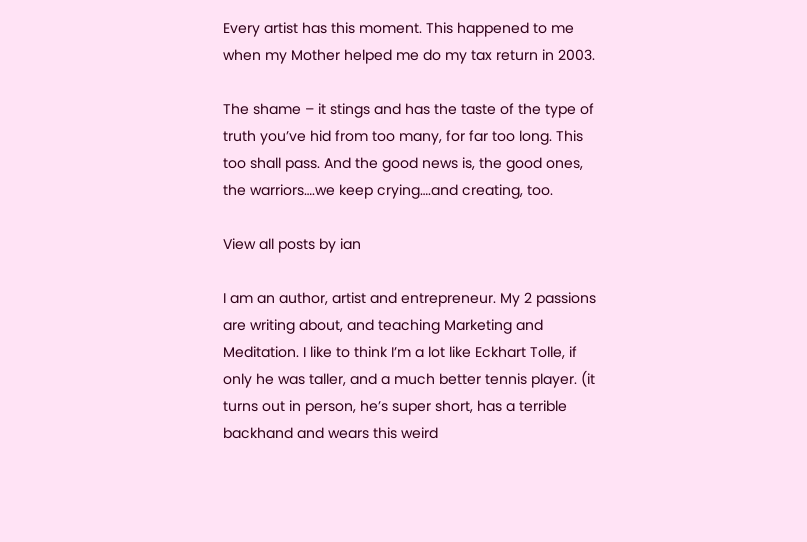Every artist has this moment. This happened to me when my Mother helped me do my tax return in 2003.

The shame – it stings and has the taste of the type of truth you’ve hid from too many, for far too long. This too shall pass. And the good news is, the good ones, the warriors….we keep crying….and creating, too.

View all posts by ian

I am an author, artist and entrepreneur. My 2 passions are writing about, and teaching Marketing and Meditation. I like to think I’m a lot like Eckhart Tolle, if only he was taller, and a much better tennis player. (it turns out in person, he’s super short, has a terrible backhand and wears this weird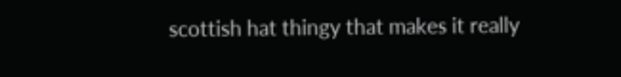scottish hat thingy that makes it really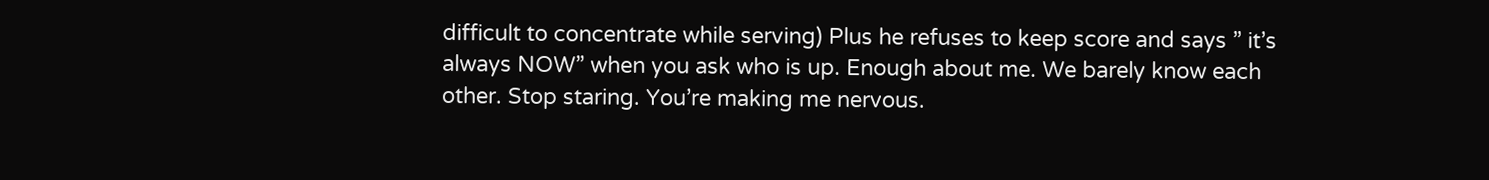difficult to concentrate while serving) Plus he refuses to keep score and says ” it’s always NOW” when you ask who is up. Enough about me. We barely know each other. Stop staring. You’re making me nervous.